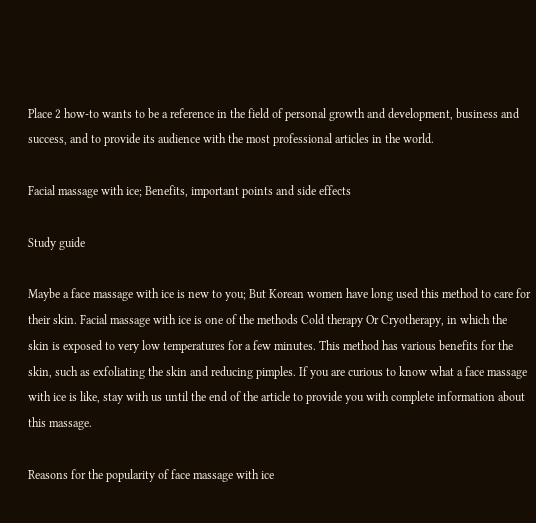Place 2 how-to wants to be a reference in the field of personal growth and development, business and success, and to provide its audience with the most professional articles in the world.

Facial massage with ice; Benefits, important points and side effects

Study guide

Maybe a face massage with ice is new to you; But Korean women have long used this method to care for their skin. Facial massage with ice is one of the methods Cold therapy Or Cryotherapy, in which the skin is exposed to very low temperatures for a few minutes. This method has various benefits for the skin, such as exfoliating the skin and reducing pimples. If you are curious to know what a face massage with ice is like, stay with us until the end of the article to provide you with complete information about this massage.

Reasons for the popularity of face massage with ice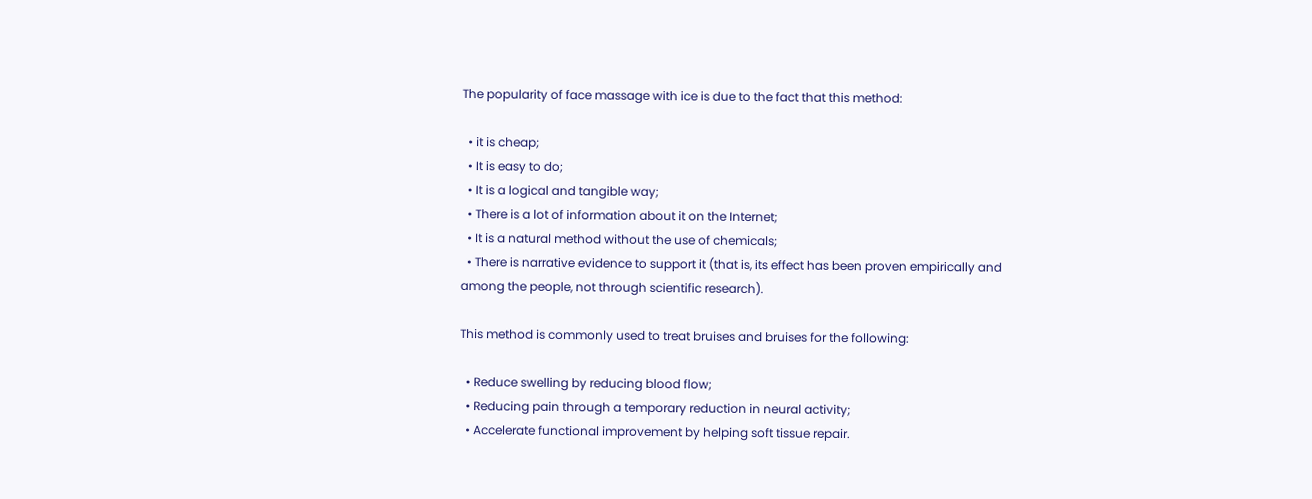The popularity of face massage with ice is due to the fact that this method:

  • it is cheap;
  • It is easy to do;
  • It is a logical and tangible way;
  • There is a lot of information about it on the Internet;
  • It is a natural method without the use of chemicals;
  • There is narrative evidence to support it (that is, its effect has been proven empirically and among the people, not through scientific research).

This method is commonly used to treat bruises and bruises for the following:

  • Reduce swelling by reducing blood flow;
  • Reducing pain through a temporary reduction in neural activity;
  • Accelerate functional improvement by helping soft tissue repair.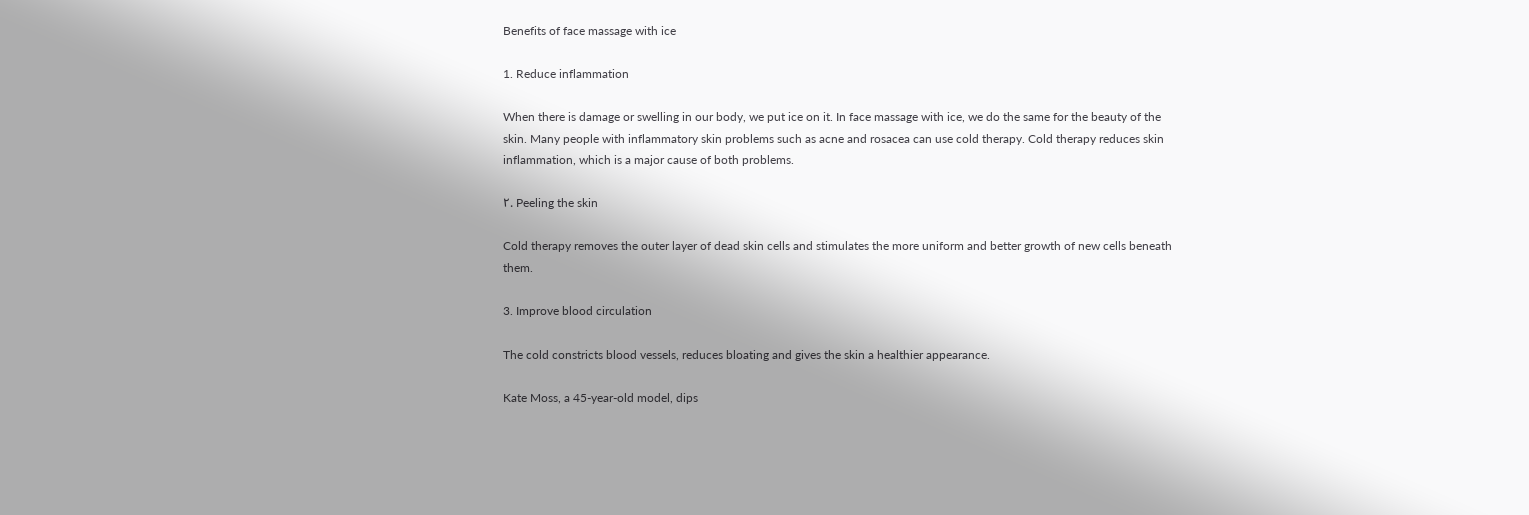Benefits of face massage with ice

1. Reduce inflammation

When there is damage or swelling in our body, we put ice on it. In face massage with ice, we do the same for the beauty of the skin. Many people with inflammatory skin problems such as acne and rosacea can use cold therapy. Cold therapy reduces skin inflammation, which is a major cause of both problems.

۲. Peeling the skin

Cold therapy removes the outer layer of dead skin cells and stimulates the more uniform and better growth of new cells beneath them.

3. Improve blood circulation

The cold constricts blood vessels, reduces bloating and gives the skin a healthier appearance.

Kate Moss, a 45-year-old model, dips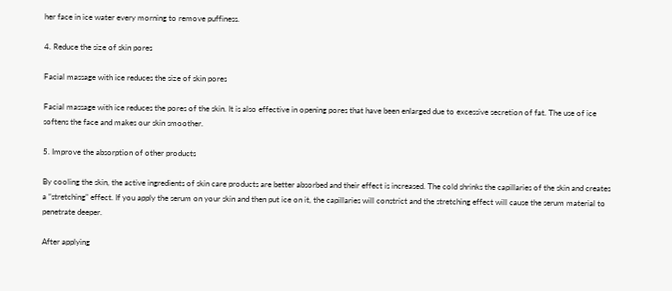her face in ice water every morning to remove puffiness.

4. Reduce the size of skin pores

Facial massage with ice reduces the size of skin pores

Facial massage with ice reduces the pores of the skin. It is also effective in opening pores that have been enlarged due to excessive secretion of fat. The use of ice softens the face and makes our skin smoother.

5. Improve the absorption of other products

By cooling the skin, the active ingredients of skin care products are better absorbed and their effect is increased. The cold shrinks the capillaries of the skin and creates a “stretching” effect. If you apply the serum on your skin and then put ice on it, the capillaries will constrict and the stretching effect will cause the serum material to penetrate deeper.

After applying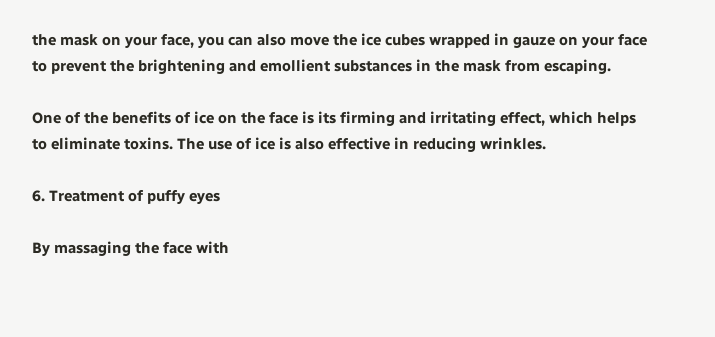the mask on your face, you can also move the ice cubes wrapped in gauze on your face to prevent the brightening and emollient substances in the mask from escaping.

One of the benefits of ice on the face is its firming and irritating effect, which helps to eliminate toxins. The use of ice is also effective in reducing wrinkles.

6. Treatment of puffy eyes

By massaging the face with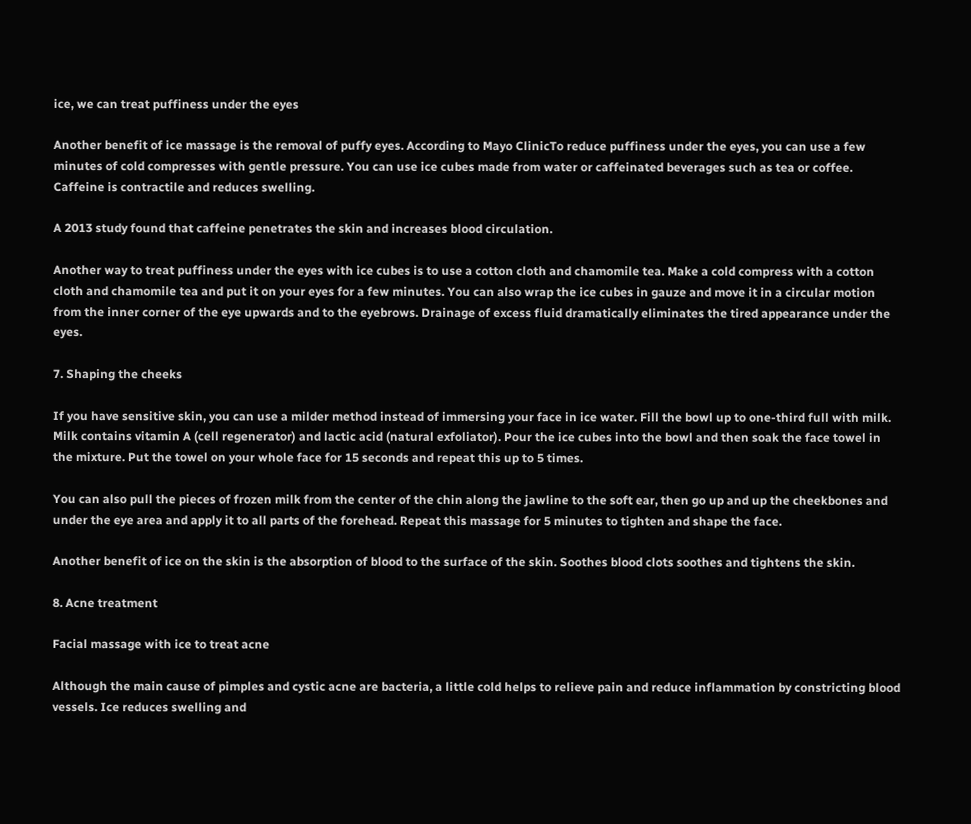ice, we can treat puffiness under the eyes

Another benefit of ice massage is the removal of puffy eyes. According to Mayo ClinicTo reduce puffiness under the eyes, you can use a few minutes of cold compresses with gentle pressure. You can use ice cubes made from water or caffeinated beverages such as tea or coffee. Caffeine is contractile and reduces swelling.

A 2013 study found that caffeine penetrates the skin and increases blood circulation.

Another way to treat puffiness under the eyes with ice cubes is to use a cotton cloth and chamomile tea. Make a cold compress with a cotton cloth and chamomile tea and put it on your eyes for a few minutes. You can also wrap the ice cubes in gauze and move it in a circular motion from the inner corner of the eye upwards and to the eyebrows. Drainage of excess fluid dramatically eliminates the tired appearance under the eyes.

7. Shaping the cheeks

If you have sensitive skin, you can use a milder method instead of immersing your face in ice water. Fill the bowl up to one-third full with milk. Milk contains vitamin A (cell regenerator) and lactic acid (natural exfoliator). Pour the ice cubes into the bowl and then soak the face towel in the mixture. Put the towel on your whole face for 15 seconds and repeat this up to 5 times.

You can also pull the pieces of frozen milk from the center of the chin along the jawline to the soft ear, then go up and up the cheekbones and under the eye area and apply it to all parts of the forehead. Repeat this massage for 5 minutes to tighten and shape the face.

Another benefit of ice on the skin is the absorption of blood to the surface of the skin. Soothes blood clots soothes and tightens the skin.

8. Acne treatment

Facial massage with ice to treat acne

Although the main cause of pimples and cystic acne are bacteria, a little cold helps to relieve pain and reduce inflammation by constricting blood vessels. Ice reduces swelling and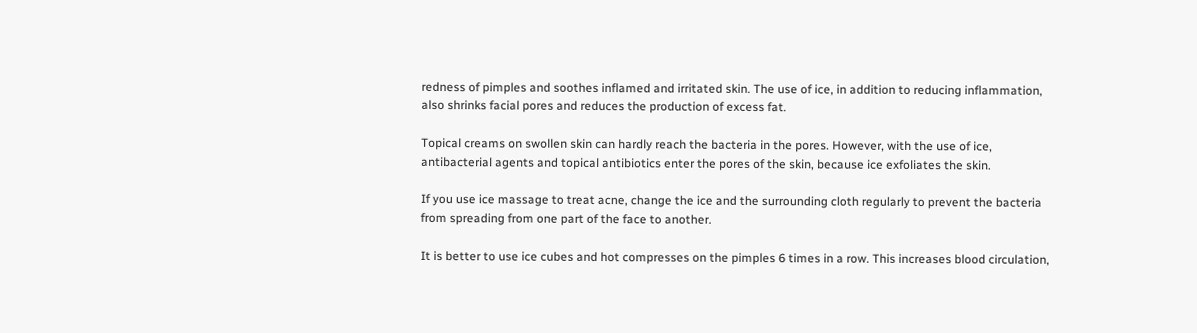redness of pimples and soothes inflamed and irritated skin. The use of ice, in addition to reducing inflammation, also shrinks facial pores and reduces the production of excess fat.

Topical creams on swollen skin can hardly reach the bacteria in the pores. However, with the use of ice, antibacterial agents and topical antibiotics enter the pores of the skin, because ice exfoliates the skin.

If you use ice massage to treat acne, change the ice and the surrounding cloth regularly to prevent the bacteria from spreading from one part of the face to another.

It is better to use ice cubes and hot compresses on the pimples 6 times in a row. This increases blood circulation,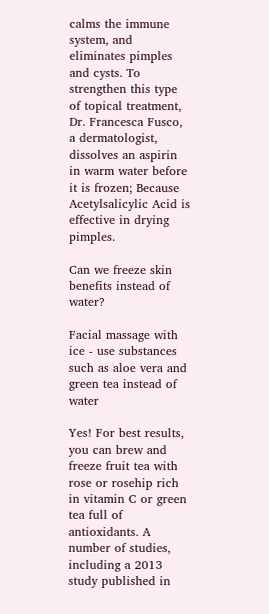calms the immune system, and eliminates pimples and cysts. To strengthen this type of topical treatment, Dr. Francesca Fusco, a dermatologist, dissolves an aspirin in warm water before it is frozen; Because Acetylsalicylic Acid is effective in drying pimples.

Can we freeze skin benefits instead of water?

Facial massage with ice - use substances such as aloe vera and green tea instead of water

Yes! For best results, you can brew and freeze fruit tea with rose or rosehip rich in vitamin C or green tea full of antioxidants. A number of studies, including a 2013 study published in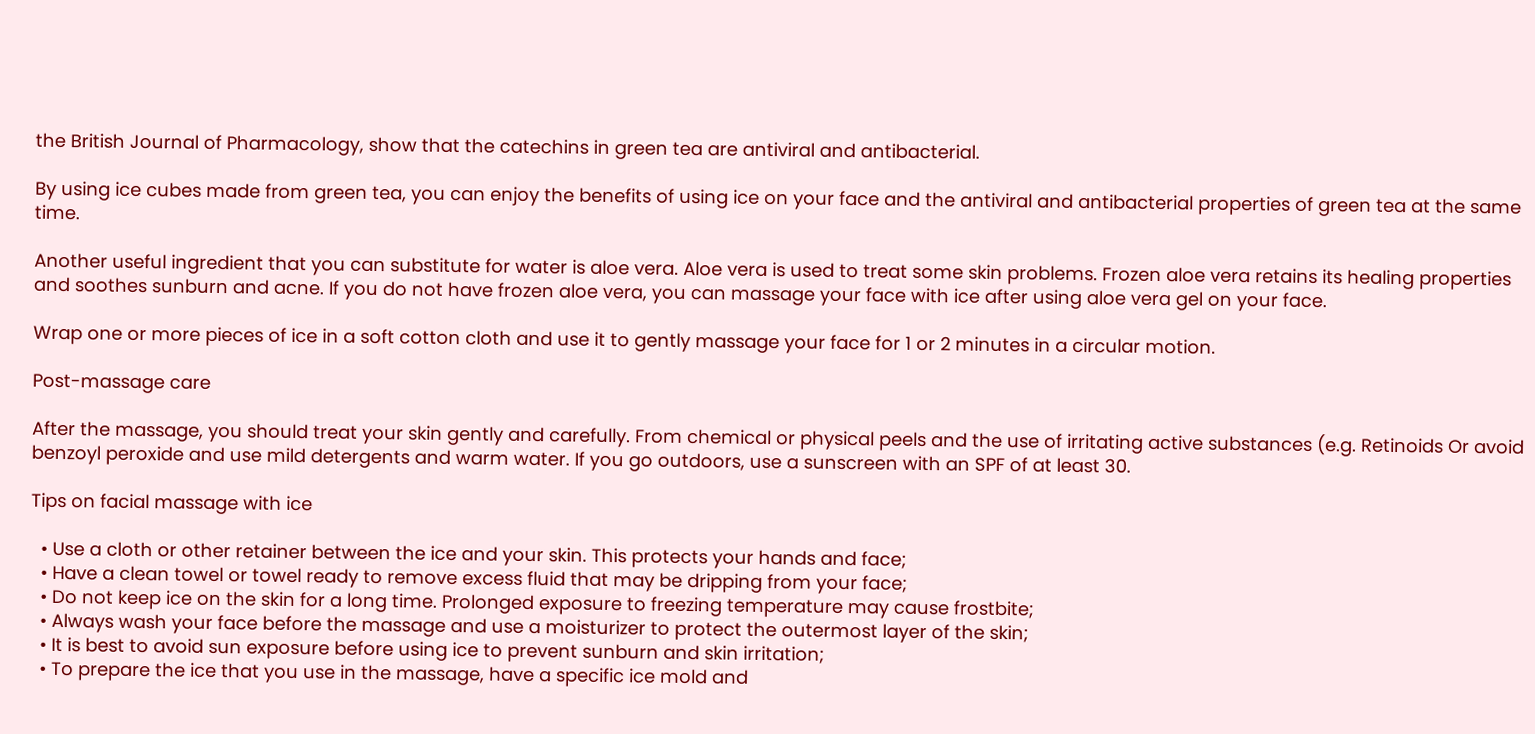the British Journal of Pharmacology, show that the catechins in green tea are antiviral and antibacterial.

By using ice cubes made from green tea, you can enjoy the benefits of using ice on your face and the antiviral and antibacterial properties of green tea at the same time.

Another useful ingredient that you can substitute for water is aloe vera. Aloe vera is used to treat some skin problems. Frozen aloe vera retains its healing properties and soothes sunburn and acne. If you do not have frozen aloe vera, you can massage your face with ice after using aloe vera gel on your face.

Wrap one or more pieces of ice in a soft cotton cloth and use it to gently massage your face for 1 or 2 minutes in a circular motion.

Post-massage care

After the massage, you should treat your skin gently and carefully. From chemical or physical peels and the use of irritating active substances (e.g. Retinoids Or avoid benzoyl peroxide and use mild detergents and warm water. If you go outdoors, use a sunscreen with an SPF of at least 30.

Tips on facial massage with ice

  • Use a cloth or other retainer between the ice and your skin. This protects your hands and face;
  • Have a clean towel or towel ready to remove excess fluid that may be dripping from your face;
  • Do not keep ice on the skin for a long time. Prolonged exposure to freezing temperature may cause frostbite;
  • Always wash your face before the massage and use a moisturizer to protect the outermost layer of the skin;
  • It is best to avoid sun exposure before using ice to prevent sunburn and skin irritation;
  • To prepare the ice that you use in the massage, have a specific ice mold and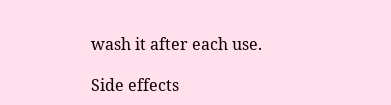wash it after each use.

Side effects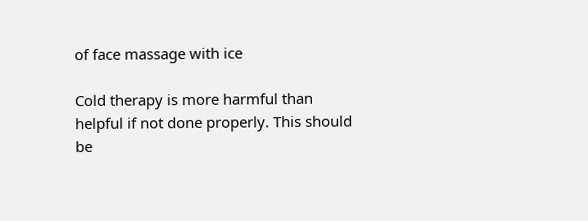of face massage with ice

Cold therapy is more harmful than helpful if not done properly. This should be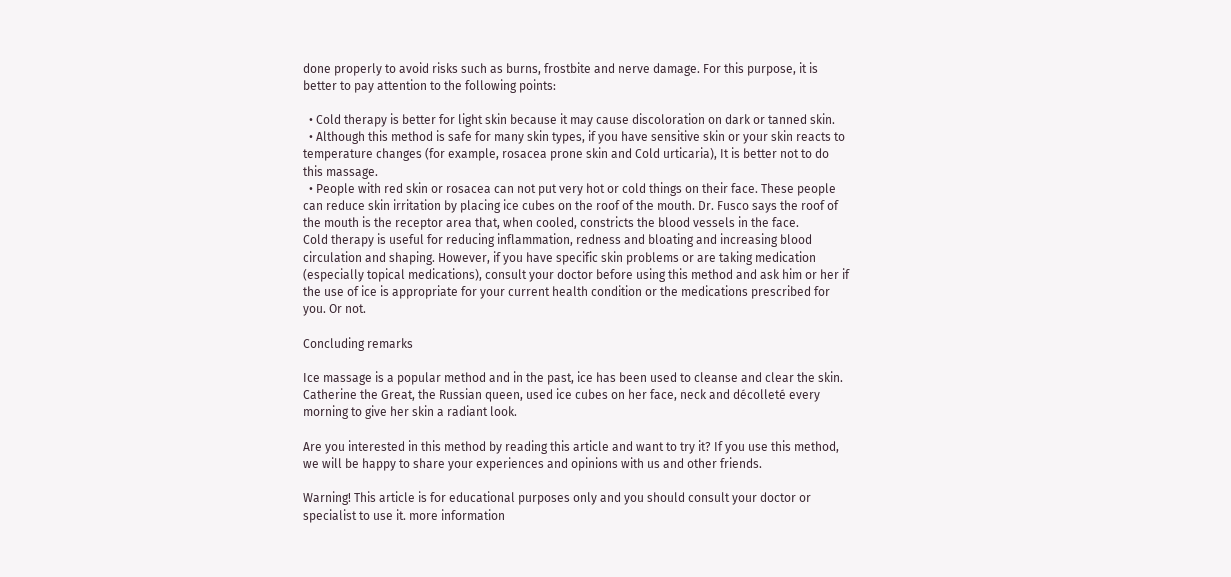done properly to avoid risks such as burns, frostbite and nerve damage. For this purpose, it is better to pay attention to the following points:

  • Cold therapy is better for light skin because it may cause discoloration on dark or tanned skin.
  • Although this method is safe for many skin types, if you have sensitive skin or your skin reacts to temperature changes (for example, rosacea prone skin and Cold urticaria), It is better not to do this massage.
  • People with red skin or rosacea can not put very hot or cold things on their face. These people can reduce skin irritation by placing ice cubes on the roof of the mouth. Dr. Fusco says the roof of the mouth is the receptor area that, when cooled, constricts the blood vessels in the face.
Cold therapy is useful for reducing inflammation, redness and bloating and increasing blood circulation and shaping. However, if you have specific skin problems or are taking medication (especially topical medications), consult your doctor before using this method and ask him or her if the use of ice is appropriate for your current health condition or the medications prescribed for you. Or not.

Concluding remarks

Ice massage is a popular method and in the past, ice has been used to cleanse and clear the skin. Catherine the Great, the Russian queen, used ice cubes on her face, neck and décolleté every morning to give her skin a radiant look.

Are you interested in this method by reading this article and want to try it? If you use this method, we will be happy to share your experiences and opinions with us and other friends.

Warning! This article is for educational purposes only and you should consult your doctor or specialist to use it. more information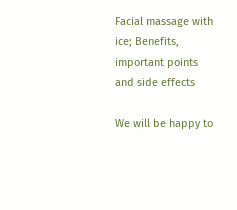Facial massage with ice; Benefits, important points and side effects

We will be happy to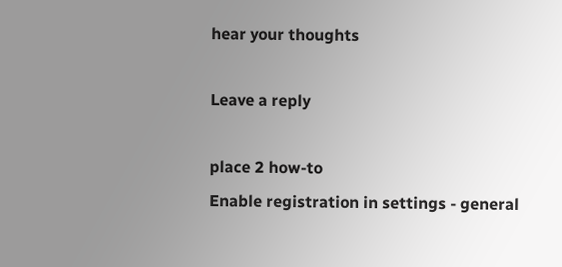hear your thoughts

Leave a reply

place 2 how-to
Enable registration in settings - general